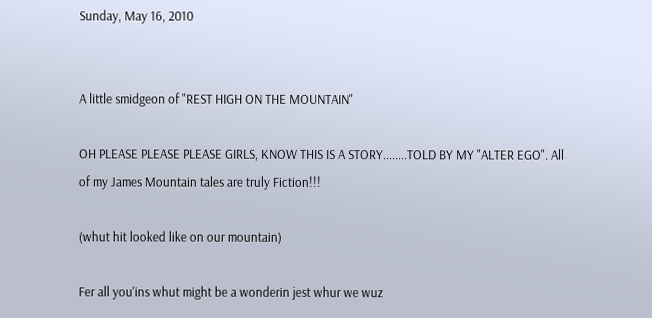Sunday, May 16, 2010


A little smidgeon of "REST HIGH ON THE MOUNTAIN"

OH PLEASE PLEASE PLEASE GIRLS, KNOW THIS IS A STORY........TOLD BY MY "ALTER EGO". All of my James Mountain tales are truly Fiction!!!

(whut hit looked like on our mountain)

Fer all you'ins whut might be a wonderin jest whur we wuz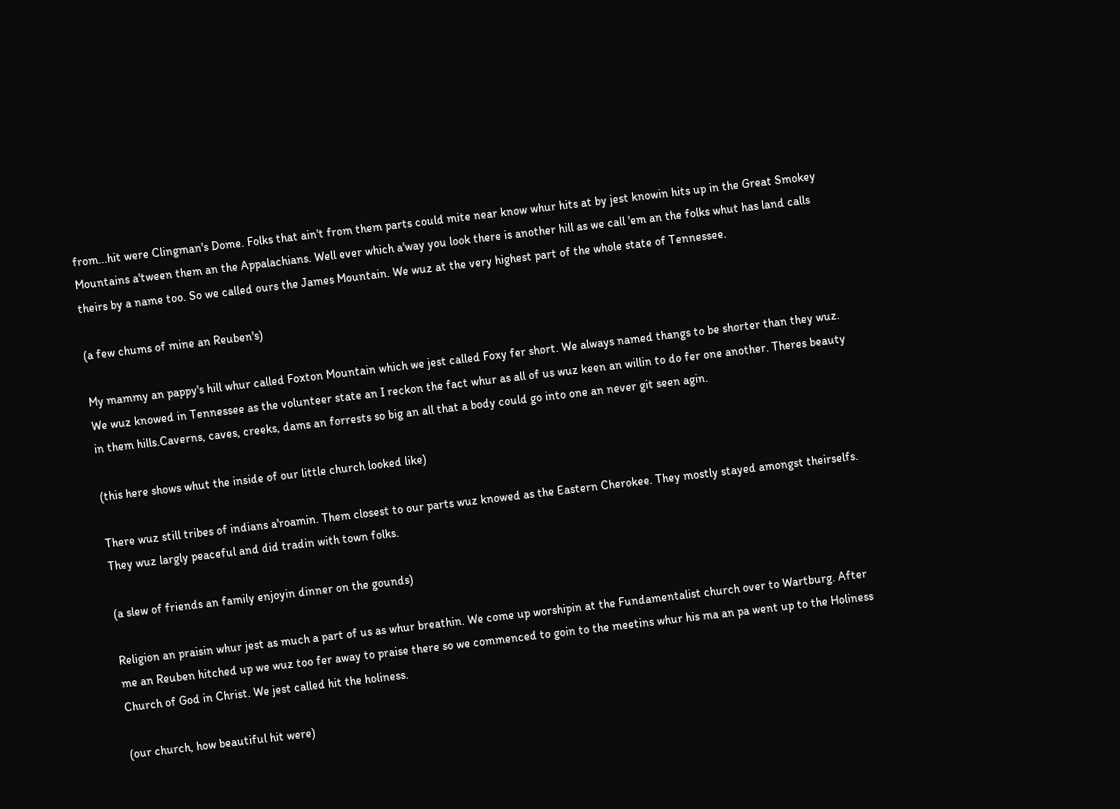from...hit were Clingman's Dome. Folks that ain't from them parts could mite near know whur hits at by jest knowin hits up in the Great Smokey Mountains a'tween them an the Appalachians. Well ever which a'way you look there is another hill as we call 'em an the folks whut has land calls theirs by a name too. So we called ours the James Mountain. We wuz at the very highest part of the whole state of Tennessee.

(a few chums of mine an Reuben's)

My mammy an pappy's hill whur called Foxton Mountain which we jest called Foxy fer short. We always named thangs to be shorter than they wuz. We wuz knowed in Tennessee as the volunteer state an I reckon the fact whur as all of us wuz keen an willin to do fer one another. Theres beauty in them hills.Caverns, caves, creeks, dams an forrests so big an all that a body could go into one an never git seen agin.

(this here shows whut the inside of our little church looked like)

There wuz still tribes of indians a'roamin. Them closest to our parts wuz knowed as the Eastern Cherokee. They mostly stayed amongst theirselfs. They wuz largly peaceful and did tradin with town folks.

(a slew of friends an family enjoyin dinner on the gounds)

Religion an praisin whur jest as much a part of us as whur breathin. We come up worshipin at the Fundamentalist church over to Wartburg. After me an Reuben hitched up we wuz too fer away to praise there so we commenced to goin to the meetins whur his ma an pa went up to the Holiness Church of God in Christ. We jest called hit the holiness.

(our church, how beautiful hit were)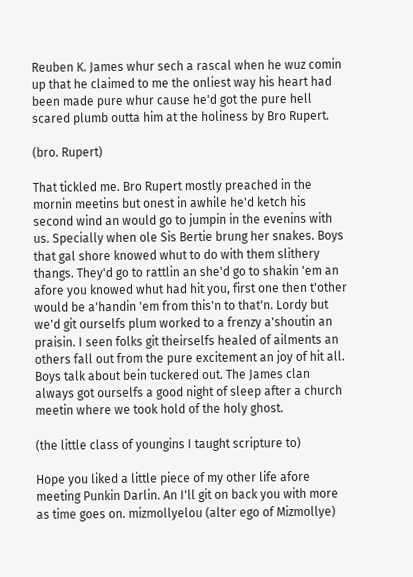Reuben K. James whur sech a rascal when he wuz comin up that he claimed to me the onliest way his heart had been made pure whur cause he'd got the pure hell scared plumb outta him at the holiness by Bro Rupert.

(bro. Rupert)

That tickled me. Bro Rupert mostly preached in the mornin meetins but onest in awhile he'd ketch his second wind an would go to jumpin in the evenins with us. Specially when ole Sis Bertie brung her snakes. Boys that gal shore knowed whut to do with them slithery thangs. They'd go to rattlin an she'd go to shakin 'em an afore you knowed whut had hit you, first one then t'other would be a'handin 'em from this'n to that'n. Lordy but we'd git ourselfs plum worked to a frenzy a'shoutin an praisin. I seen folks git theirselfs healed of ailments an others fall out from the pure excitement an joy of hit all. Boys talk about bein tuckered out. The James clan always got ourselfs a good night of sleep after a church meetin where we took hold of the holy ghost.

(the little class of youngins I taught scripture to)

Hope you liked a little piece of my other life afore meeting Punkin Darlin. An I'll git on back you with more as time goes on. mizmollyelou (alter ego of Mizmollye)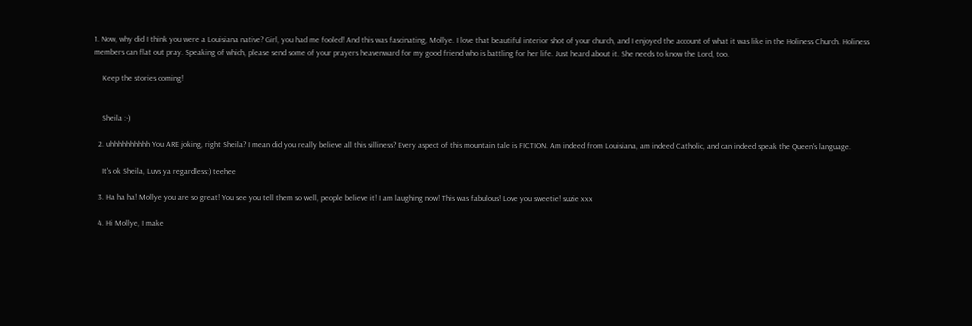1. Now, why did I think you were a Louisiana native? Girl, you had me fooled! And this was fascinating, Mollye. I love that beautiful interior shot of your church, and I enjoyed the account of what it was like in the Holiness Church. Holiness members can flat out pray. Speaking of which, please send some of your prayers heavenward for my good friend who is battling for her life. Just heard about it. She needs to know the Lord, too.

    Keep the stories coming!


    Sheila :-)

  2. uhhhhhhhhhh You ARE joking, right Sheila? I mean did you really believe all this silliness? Every aspect of this mountain tale is FICTION. Am indeed from Louisiana, am indeed Catholic, and can indeed speak the Queen's language.

    It's ok Sheila, Luvs ya regardless:) teehee

  3. Ha ha ha! Mollye you are so great! You see you tell them so well, people believe it! I am laughing now! This was fabulous! Love you sweetie! suzie xxx

  4. Hi Mollye, I make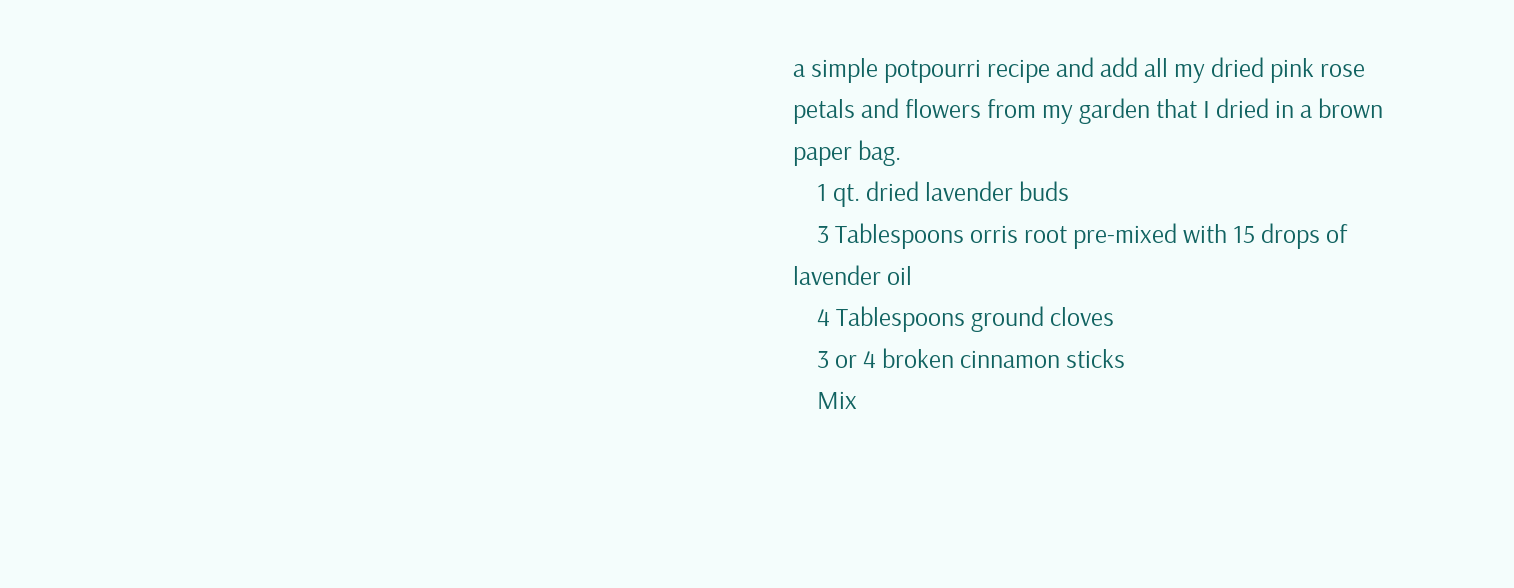a simple potpourri recipe and add all my dried pink rose petals and flowers from my garden that I dried in a brown paper bag.
    1 qt. dried lavender buds
    3 Tablespoons orris root pre-mixed with 15 drops of lavender oil
    4 Tablespoons ground cloves
    3 or 4 broken cinnamon sticks
    Mix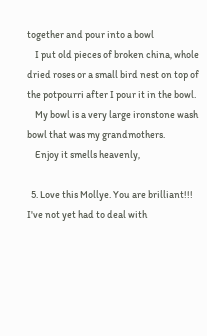together and pour into a bowl
    I put old pieces of broken china, whole dried roses or a small bird nest on top of the potpourri after I pour it in the bowl.
    My bowl is a very large ironstone wash bowl that was my grandmothers.
    Enjoy it smells heavenly,

  5. Love this Mollye. You are brilliant!!! I've not yet had to deal with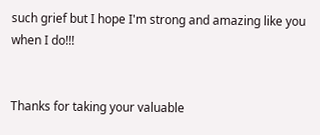such grief but I hope I'm strong and amazing like you when I do!!!


Thanks for taking your valuable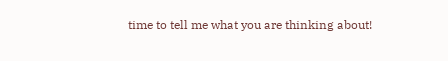time to tell me what you are thinking about!